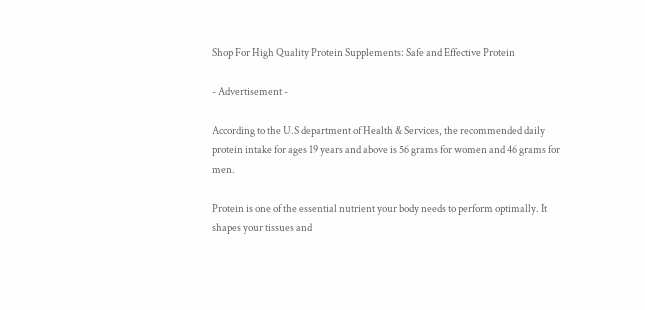Shop For High Quality Protein Supplements: Safe and Effective Protein

- Advertisement -

According to the U.S department of Health & Services, the recommended daily protein intake for ages 19 years and above is 56 grams for women and 46 grams for men.

Protein is one of the essential nutrient your body needs to perform optimally. It shapes your tissues and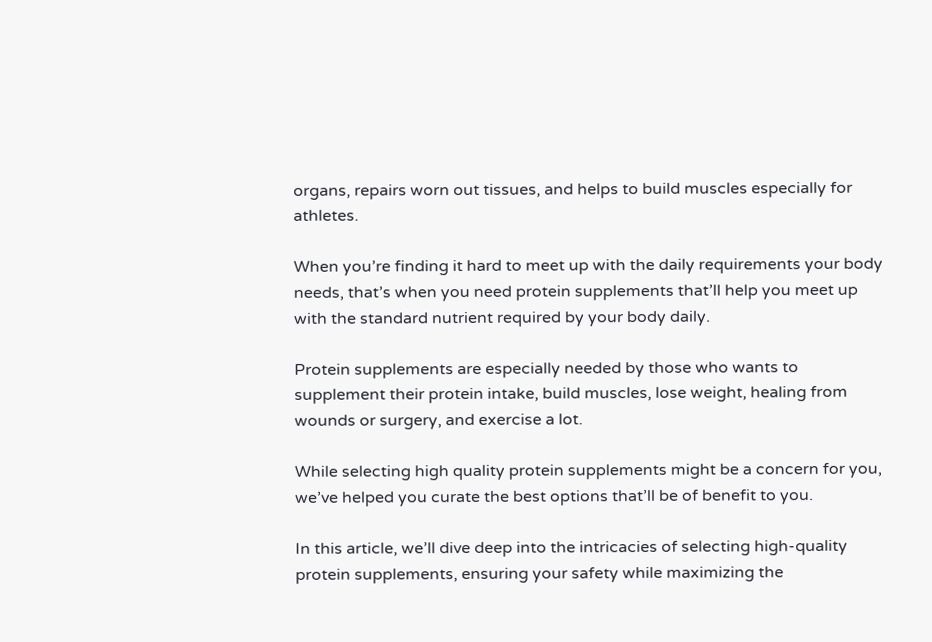organs, repairs worn out tissues, and helps to build muscles especially for athletes.

When you’re finding it hard to meet up with the daily requirements your body needs, that’s when you need protein supplements that’ll help you meet up with the standard nutrient required by your body daily.

Protein supplements are especially needed by those who wants to supplement their protein intake, build muscles, lose weight, healing from wounds or surgery, and exercise a lot.

While selecting high quality protein supplements might be a concern for you, we’ve helped you curate the best options that’ll be of benefit to you.

In this article, we’ll dive deep into the intricacies of selecting high-quality protein supplements, ensuring your safety while maximizing the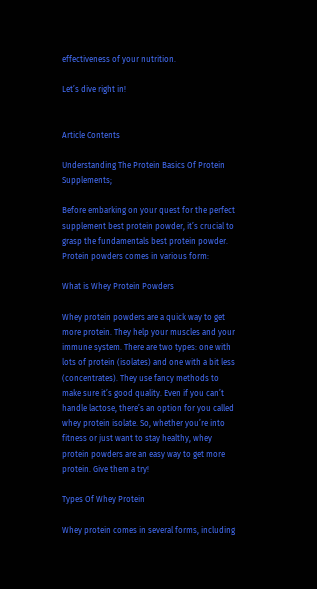effectiveness of your nutrition.

Let’s dive right in!


Article Contents

Understanding The Protein Basics Of Protein Supplements;

Before embarking on your quest for the perfect supplement best protein powder, it’s crucial to grasp the fundamentals best protein powder. Protein powders comes in various form:

What is Whey Protein Powders

Whey protein powders are a quick way to get more protein. They help your muscles and your immune system. There are two types: one with lots of protein (isolates) and one with a bit less (concentrates). They use fancy methods to make sure it’s good quality. Even if you can’t handle lactose, there’s an option for you called whey protein isolate. So, whether you’re into fitness or just want to stay healthy, whey protein powders are an easy way to get more protein. Give them a try!

Types Of Whey Protein

Whey protein comes in several forms, including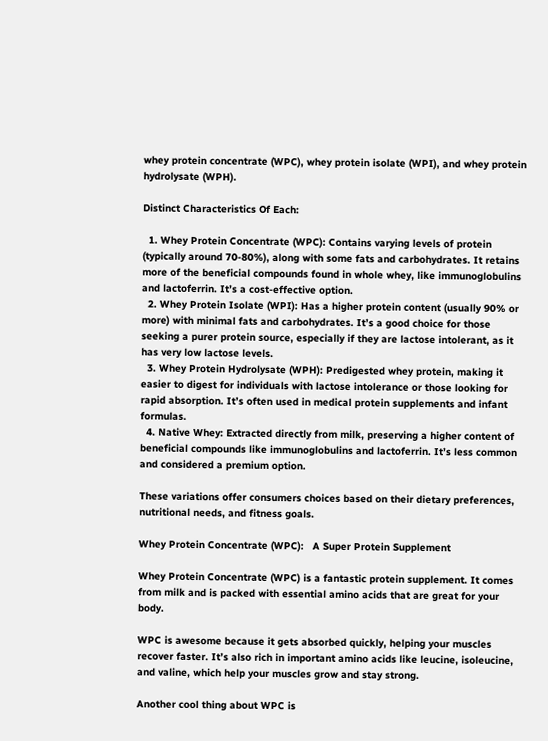whey protein concentrate (WPC), whey protein isolate (WPI), and whey protein hydrolysate (WPH).

Distinct Characteristics Of Each:

  1. Whey Protein Concentrate (WPC): Contains varying levels of protein (typically around 70-80%), along with some fats and carbohydrates. It retains more of the beneficial compounds found in whole whey, like immunoglobulins and lactoferrin. It’s a cost-effective option.
  2. Whey Protein Isolate (WPI): Has a higher protein content (usually 90% or more) with minimal fats and carbohydrates. It’s a good choice for those seeking a purer protein source, especially if they are lactose intolerant, as it has very low lactose levels.
  3. Whey Protein Hydrolysate (WPH): Predigested whey protein, making it easier to digest for individuals with lactose intolerance or those looking for rapid absorption. It’s often used in medical protein supplements and infant formulas.
  4. Native Whey: Extracted directly from milk, preserving a higher content of beneficial compounds like immunoglobulins and lactoferrin. It’s less common and considered a premium option.

These variations offer consumers choices based on their dietary preferences, nutritional needs, and fitness goals.

Whey Protein Concentrate (WPC):   A Super Protein Supplement

Whey Protein Concentrate (WPC) is a fantastic protein supplement. It comes from milk and is packed with essential amino acids that are great for your body.

WPC is awesome because it gets absorbed quickly, helping your muscles recover faster. It’s also rich in important amino acids like leucine, isoleucine, and valine, which help your muscles grow and stay strong.

Another cool thing about WPC is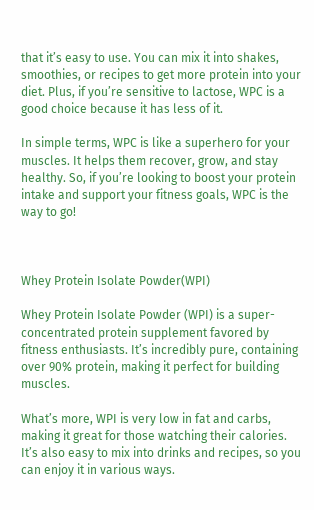that it’s easy to use. You can mix it into shakes, smoothies, or recipes to get more protein into your diet. Plus, if you’re sensitive to lactose, WPC is a good choice because it has less of it.

In simple terms, WPC is like a superhero for your muscles. It helps them recover, grow, and stay healthy. So, if you’re looking to boost your protein intake and support your fitness goals, WPC is the way to go!



Whey Protein Isolate Powder(WPI)

Whey Protein Isolate Powder (WPI) is a super-concentrated protein supplement favored by fitness enthusiasts. It’s incredibly pure, containing over 90% protein, making it perfect for building muscles.

What’s more, WPI is very low in fat and carbs, making it great for those watching their calories. It’s also easy to mix into drinks and recipes, so you can enjoy it in various ways.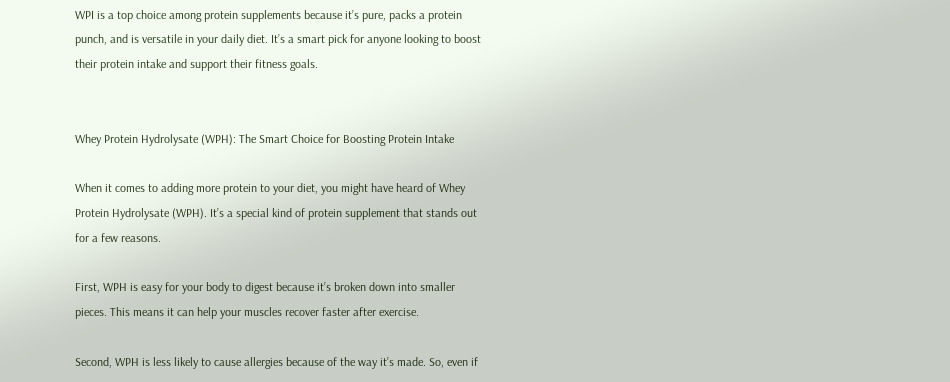WPI is a top choice among protein supplements because it’s pure, packs a protein punch, and is versatile in your daily diet. It’s a smart pick for anyone looking to boost their protein intake and support their fitness goals.


Whey Protein Hydrolysate (WPH): The Smart Choice for Boosting Protein Intake

When it comes to adding more protein to your diet, you might have heard of Whey Protein Hydrolysate (WPH). It’s a special kind of protein supplement that stands out for a few reasons.

First, WPH is easy for your body to digest because it’s broken down into smaller pieces. This means it can help your muscles recover faster after exercise.

Second, WPH is less likely to cause allergies because of the way it’s made. So, even if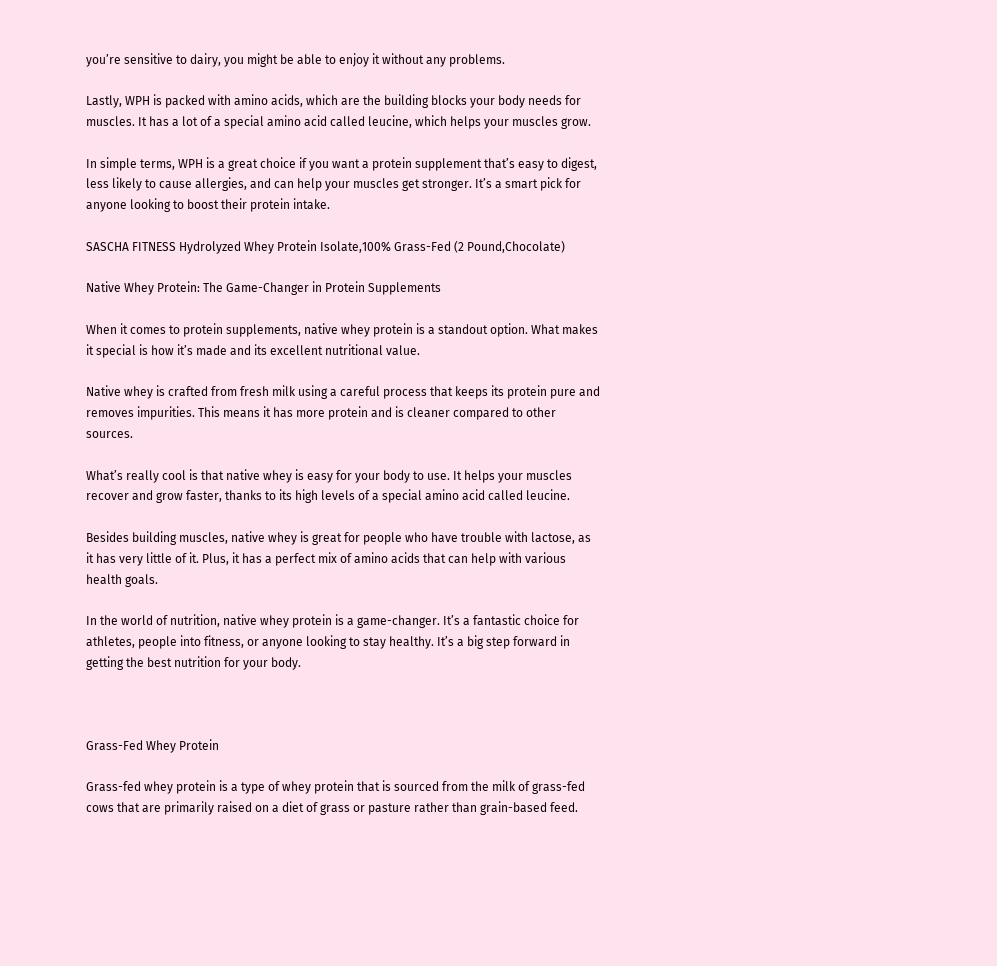you’re sensitive to dairy, you might be able to enjoy it without any problems.

Lastly, WPH is packed with amino acids, which are the building blocks your body needs for muscles. It has a lot of a special amino acid called leucine, which helps your muscles grow.

In simple terms, WPH is a great choice if you want a protein supplement that’s easy to digest, less likely to cause allergies, and can help your muscles get stronger. It’s a smart pick for anyone looking to boost their protein intake.

SASCHA FITNESS Hydrolyzed Whey Protein Isolate,100% Grass-Fed (2 Pound,Chocolate)

Native Whey Protein: The Game-Changer in Protein Supplements

When it comes to protein supplements, native whey protein is a standout option. What makes it special is how it’s made and its excellent nutritional value.

Native whey is crafted from fresh milk using a careful process that keeps its protein pure and removes impurities. This means it has more protein and is cleaner compared to other sources.

What’s really cool is that native whey is easy for your body to use. It helps your muscles recover and grow faster, thanks to its high levels of a special amino acid called leucine.

Besides building muscles, native whey is great for people who have trouble with lactose, as it has very little of it. Plus, it has a perfect mix of amino acids that can help with various health goals.

In the world of nutrition, native whey protein is a game-changer. It’s a fantastic choice for athletes, people into fitness, or anyone looking to stay healthy. It’s a big step forward in getting the best nutrition for your body.



Grass-Fed Whey Protein

Grass-fed whey protein is a type of whey protein that is sourced from the milk of grass-fed cows that are primarily raised on a diet of grass or pasture rather than grain-based feed.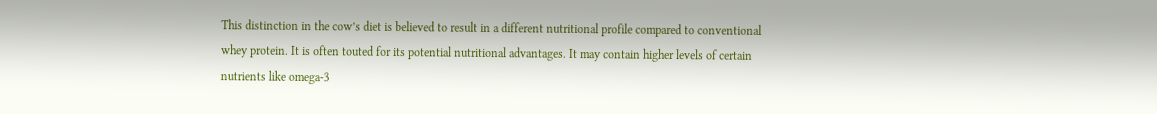This distinction in the cow’s diet is believed to result in a different nutritional profile compared to conventional whey protein. It is often touted for its potential nutritional advantages. It may contain higher levels of certain nutrients like omega-3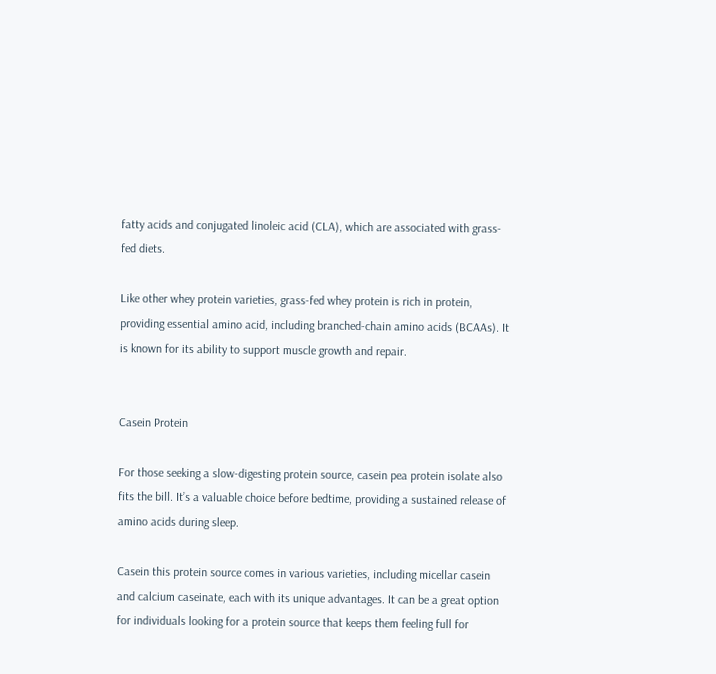fatty acids and conjugated linoleic acid (CLA), which are associated with grass-fed diets.

Like other whey protein varieties, grass-fed whey protein is rich in protein, providing essential amino acid, including branched-chain amino acids (BCAAs). It is known for its ability to support muscle growth and repair.


Casein Protein

For those seeking a slow-digesting protein source, casein pea protein isolate also fits the bill. It’s a valuable choice before bedtime, providing a sustained release of amino acids during sleep.

Casein this protein source comes in various varieties, including micellar casein and calcium caseinate, each with its unique advantages. It can be a great option for individuals looking for a protein source that keeps them feeling full for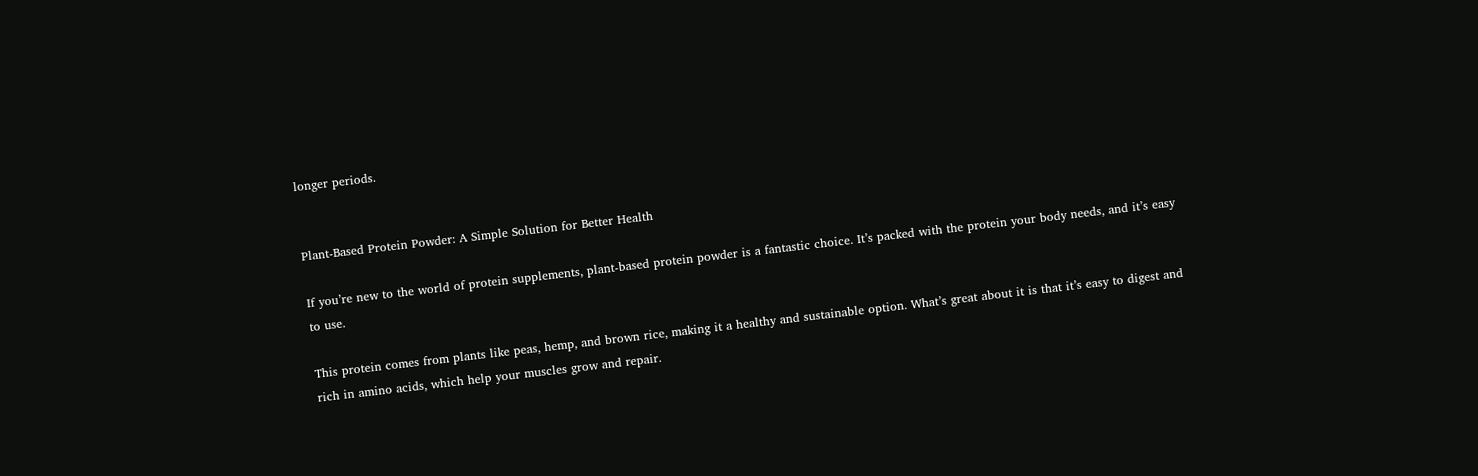longer periods.


Plant-Based Protein Powder: A Simple Solution for Better Health

If you’re new to the world of protein supplements, plant-based protein powder is a fantastic choice. It’s packed with the protein your body needs, and it’s easy to use.

This protein comes from plants like peas, hemp, and brown rice, making it a healthy and sustainable option. What’s great about it is that it’s easy to digest and rich in amino acids, which help your muscles grow and repair.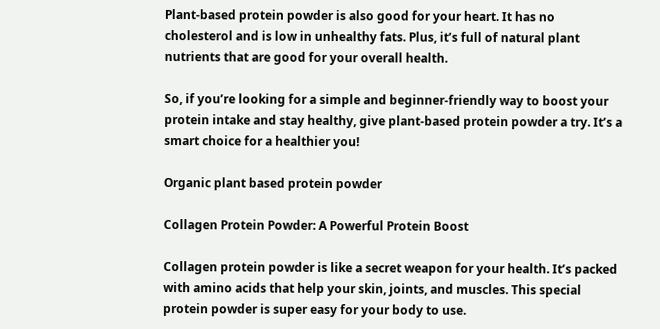Plant-based protein powder is also good for your heart. It has no cholesterol and is low in unhealthy fats. Plus, it’s full of natural plant nutrients that are good for your overall health.

So, if you’re looking for a simple and beginner-friendly way to boost your protein intake and stay healthy, give plant-based protein powder a try. It’s a smart choice for a healthier you!

Organic plant based protein powder

Collagen Protein Powder: A Powerful Protein Boost

Collagen protein powder is like a secret weapon for your health. It’s packed with amino acids that help your skin, joints, and muscles. This special protein powder is super easy for your body to use.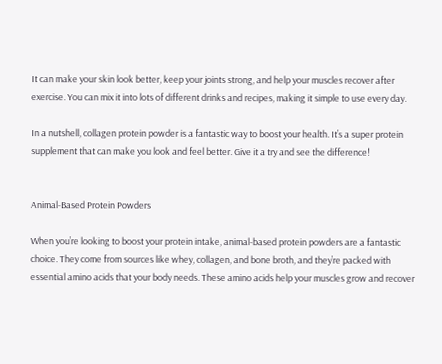It can make your skin look better, keep your joints strong, and help your muscles recover after exercise. You can mix it into lots of different drinks and recipes, making it simple to use every day.

In a nutshell, collagen protein powder is a fantastic way to boost your health. It’s a super protein supplement that can make you look and feel better. Give it a try and see the difference!


Animal-Based Protein Powders

When you’re looking to boost your protein intake, animal-based protein powders are a fantastic choice. They come from sources like whey, collagen, and bone broth, and they’re packed with essential amino acids that your body needs. These amino acids help your muscles grow and recover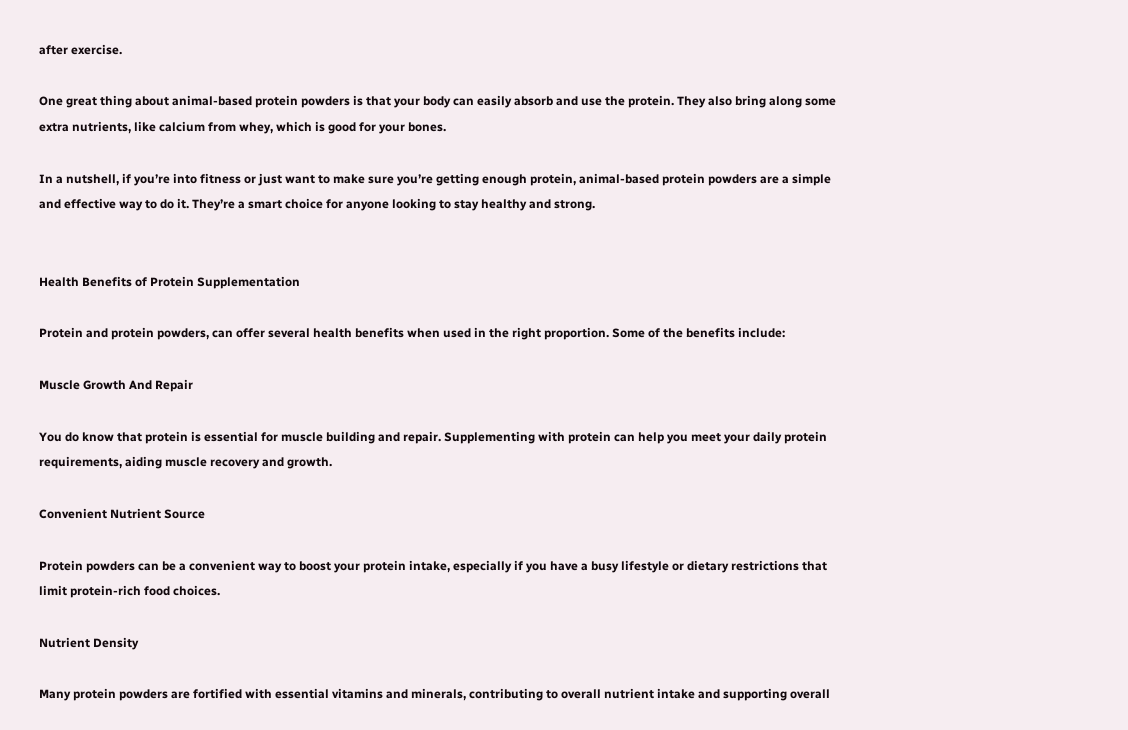after exercise.

One great thing about animal-based protein powders is that your body can easily absorb and use the protein. They also bring along some extra nutrients, like calcium from whey, which is good for your bones.

In a nutshell, if you’re into fitness or just want to make sure you’re getting enough protein, animal-based protein powders are a simple and effective way to do it. They’re a smart choice for anyone looking to stay healthy and strong.


Health Benefits of Protein Supplementation

Protein and protein powders, can offer several health benefits when used in the right proportion. Some of the benefits include:

Muscle Growth And Repair

You do know that protein is essential for muscle building and repair. Supplementing with protein can help you meet your daily protein requirements, aiding muscle recovery and growth.

Convenient Nutrient Source

Protein powders can be a convenient way to boost your protein intake, especially if you have a busy lifestyle or dietary restrictions that limit protein-rich food choices.

Nutrient Density

Many protein powders are fortified with essential vitamins and minerals, contributing to overall nutrient intake and supporting overall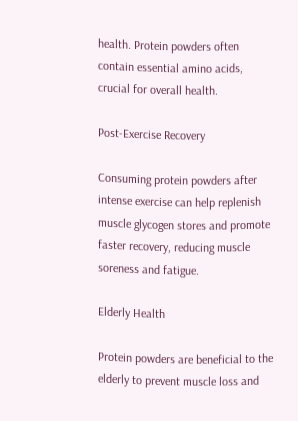health. Protein powders often contain essential amino acids, crucial for overall health.

Post-Exercise Recovery

Consuming protein powders after intense exercise can help replenish muscle glycogen stores and promote faster recovery, reducing muscle soreness and fatigue.

Elderly Health

Protein powders are beneficial to the elderly to prevent muscle loss and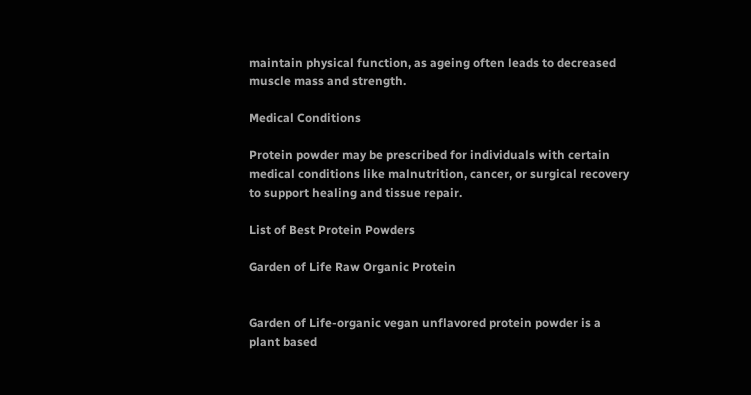maintain physical function, as ageing often leads to decreased muscle mass and strength.

Medical Conditions

Protein powder may be prescribed for individuals with certain medical conditions like malnutrition, cancer, or surgical recovery to support healing and tissue repair.

List of Best Protein Powders

Garden of Life Raw Organic Protein


Garden of Life-organic vegan unflavored protein powder is a plant based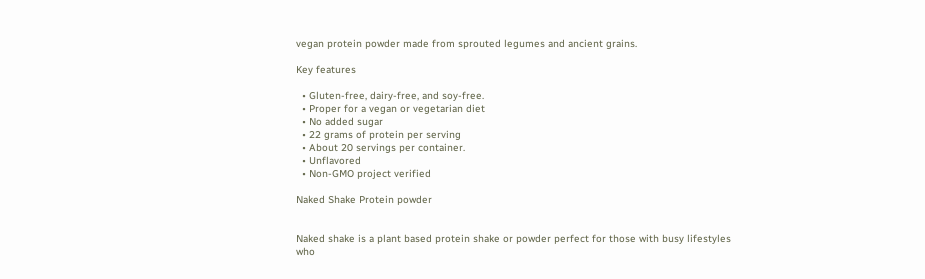vegan protein powder made from sprouted legumes and ancient grains.

Key features

  • Gluten-free, dairy-free, and soy-free.
  • Proper for a vegan or vegetarian diet
  • No added sugar
  • 22 grams of protein per serving
  • About 20 servings per container.
  • Unflavored
  • Non-GMO project verified

Naked Shake Protein powder


Naked shake is a plant based protein shake or powder perfect for those with busy lifestyles who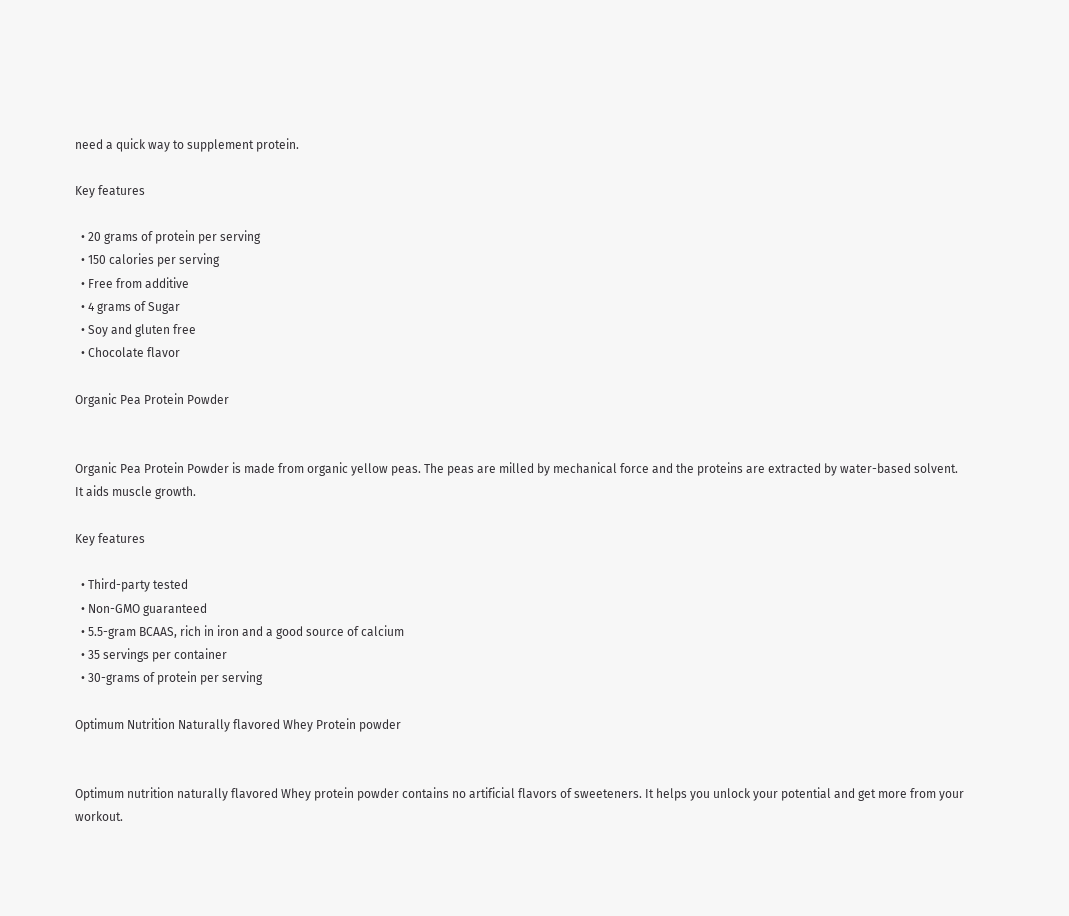need a quick way to supplement protein.

Key features

  • 20 grams of protein per serving
  • 150 calories per serving
  • Free from additive
  • 4 grams of Sugar
  • Soy and gluten free
  • Chocolate flavor

Organic Pea Protein Powder


Organic Pea Protein Powder is made from organic yellow peas. The peas are milled by mechanical force and the proteins are extracted by water-based solvent. It aids muscle growth.

Key features

  • Third-party tested
  • Non-GMO guaranteed
  • 5.5-gram BCAAS, rich in iron and a good source of calcium
  • 35 servings per container
  • 30-grams of protein per serving

Optimum Nutrition Naturally flavored Whey Protein powder


Optimum nutrition naturally flavored Whey protein powder contains no artificial flavors of sweeteners. It helps you unlock your potential and get more from your workout.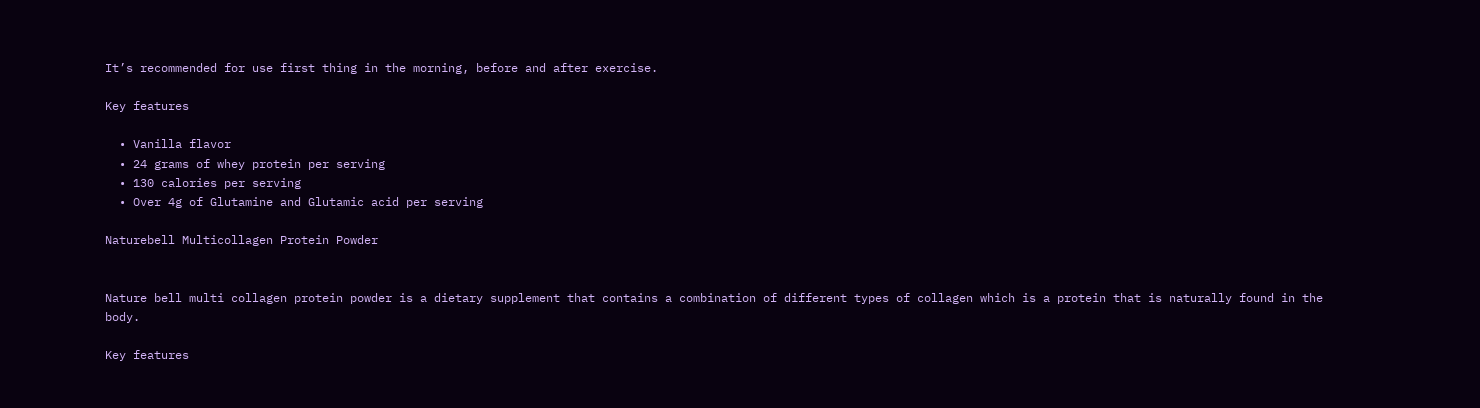It’s recommended for use first thing in the morning, before and after exercise.

Key features

  • Vanilla flavor
  • 24 grams of whey protein per serving
  • 130 calories per serving
  • Over 4g of Glutamine and Glutamic acid per serving

Naturebell Multicollagen Protein Powder


Nature bell multi collagen protein powder is a dietary supplement that contains a combination of different types of collagen which is a protein that is naturally found in the body.

Key features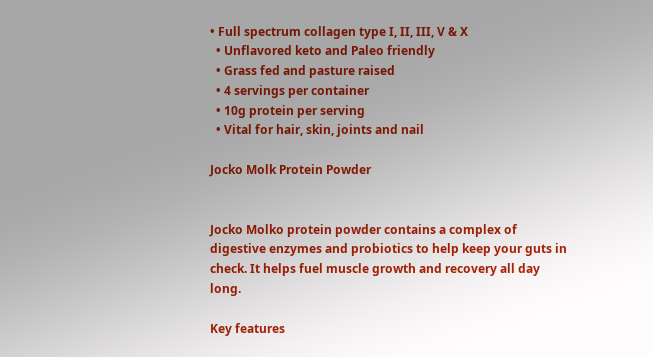• Full spectrum collagen type I, II, III, V & X
  • Unflavored keto and Paleo friendly
  • Grass fed and pasture raised
  • 4 servings per container
  • 10g protein per serving
  • Vital for hair, skin, joints and nail

Jocko Molk Protein Powder


Jocko Molko protein powder contains a complex of digestive enzymes and probiotics to help keep your guts in check. It helps fuel muscle growth and recovery all day long.

Key features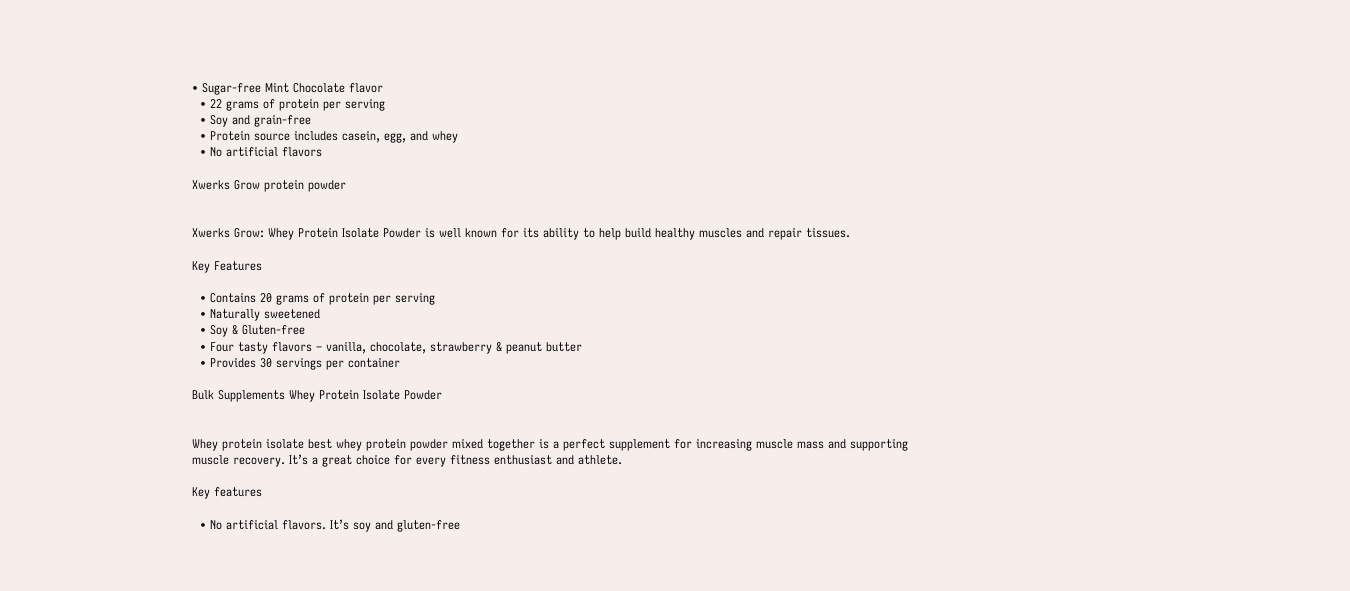• Sugar-free Mint Chocolate flavor
  • 22 grams of protein per serving
  • Soy and grain-free
  • Protein source includes casein, egg, and whey
  • No artificial flavors

Xwerks Grow protein powder


Xwerks Grow: Whey Protein Isolate Powder is well known for its ability to help build healthy muscles and repair tissues.

Key Features

  • Contains 20 grams of protein per serving
  • Naturally sweetened
  • Soy & Gluten-free
  • Four tasty flavors – vanilla, chocolate, strawberry & peanut butter
  • Provides 30 servings per container

Bulk Supplements Whey Protein Isolate Powder


Whey protein isolate best whey protein powder mixed together is a perfect supplement for increasing muscle mass and supporting muscle recovery. It’s a great choice for every fitness enthusiast and athlete.

Key features

  • No artificial flavors. It’s soy and gluten-free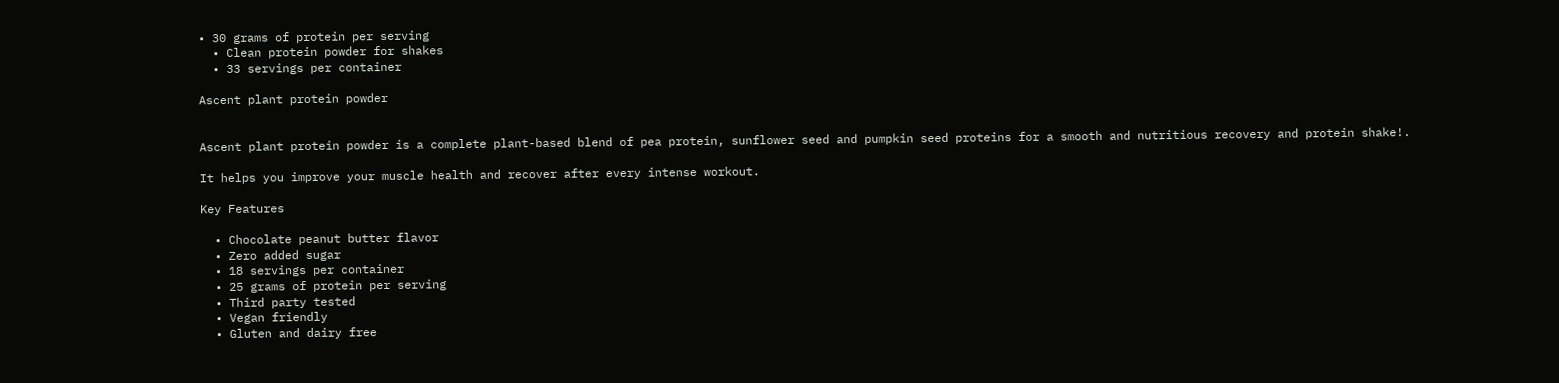• 30 grams of protein per serving
  • Clean protein powder for shakes
  • 33 servings per container

Ascent plant protein powder


Ascent plant protein powder is a complete plant-based blend of pea protein, sunflower seed and pumpkin seed proteins for a smooth and nutritious recovery and protein shake!.

It helps you improve your muscle health and recover after every intense workout.

Key Features

  • Chocolate peanut butter flavor
  • Zero added sugar
  • 18 servings per container
  • 25 grams of protein per serving
  • Third party tested
  • Vegan friendly
  • Gluten and dairy free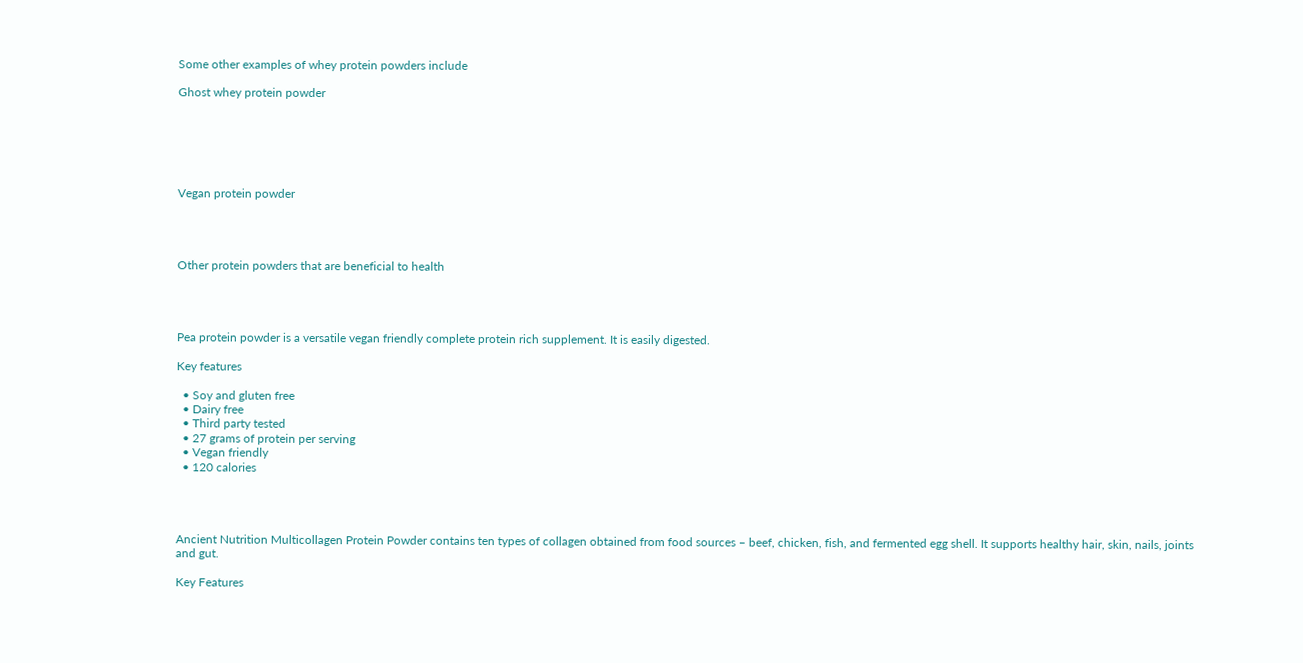Some other examples of whey protein powders include

Ghost whey protein powder






Vegan protein powder




Other protein powders that are beneficial to health




Pea protein powder is a versatile vegan friendly complete protein rich supplement. It is easily digested.

Key features

  • Soy and gluten free
  • Dairy free
  • Third party tested
  • 27 grams of protein per serving
  • Vegan friendly
  • 120 calories




Ancient Nutrition Multicollagen Protein Powder contains ten types of collagen obtained from food sources – beef, chicken, fish, and fermented egg shell. It supports healthy hair, skin, nails, joints and gut.

Key Features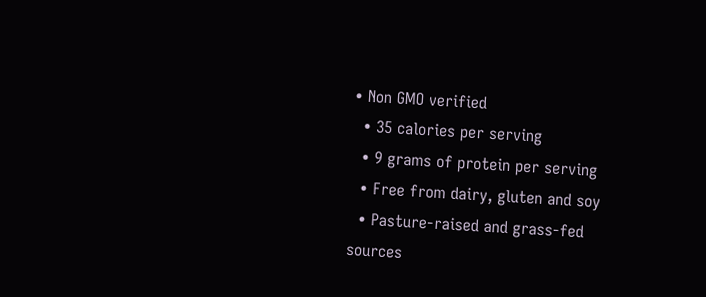• Non GMO verified
  • 35 calories per serving
  • 9 grams of protein per serving
  • Free from dairy, gluten and soy
  • Pasture-raised and grass-fed sources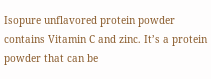Isopure unflavored protein powder contains Vitamin C and zinc. It’s a protein powder that can be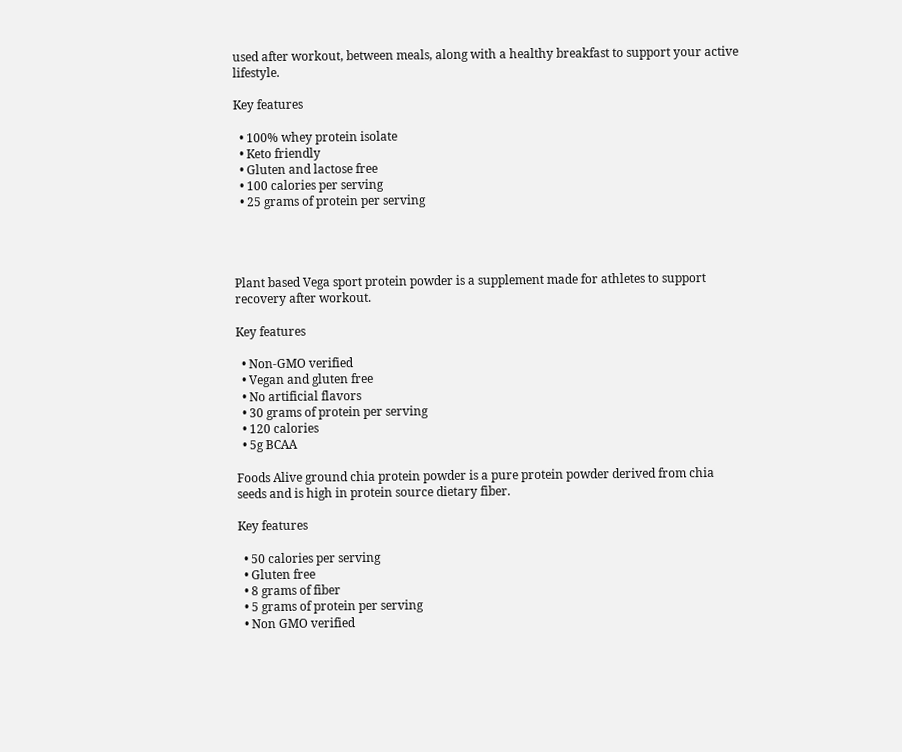used after workout, between meals, along with a healthy breakfast to support your active lifestyle.

Key features

  • 100% whey protein isolate
  • Keto friendly
  • Gluten and lactose free
  • 100 calories per serving
  • 25 grams of protein per serving




Plant based Vega sport protein powder is a supplement made for athletes to support recovery after workout.

Key features

  • Non-GMO verified
  • Vegan and gluten free
  • No artificial flavors
  • 30 grams of protein per serving
  • 120 calories
  • 5g BCAA

Foods Alive ground chia protein powder is a pure protein powder derived from chia seeds and is high in protein source dietary fiber.

Key features

  • 50 calories per serving
  • Gluten free
  • 8 grams of fiber
  • 5 grams of protein per serving
  • Non GMO verified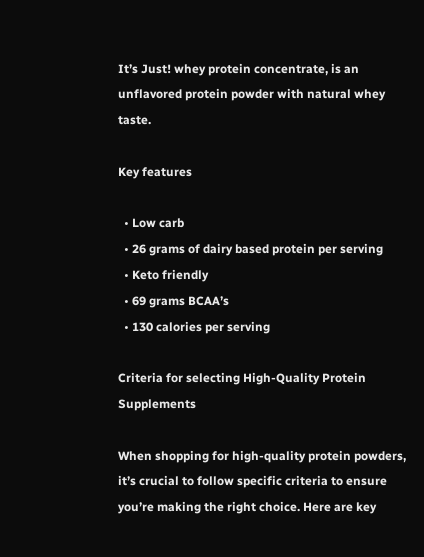It’s Just! whey protein concentrate, is an unflavored protein powder with natural whey taste.

Key features

  • Low carb
  • 26 grams of dairy based protein per serving
  • Keto friendly
  • 69 grams BCAA’s
  • 130 calories per serving

Criteria for selecting High-Quality Protein Supplements

When shopping for high-quality protein powders, it’s crucial to follow specific criteria to ensure you’re making the right choice. Here are key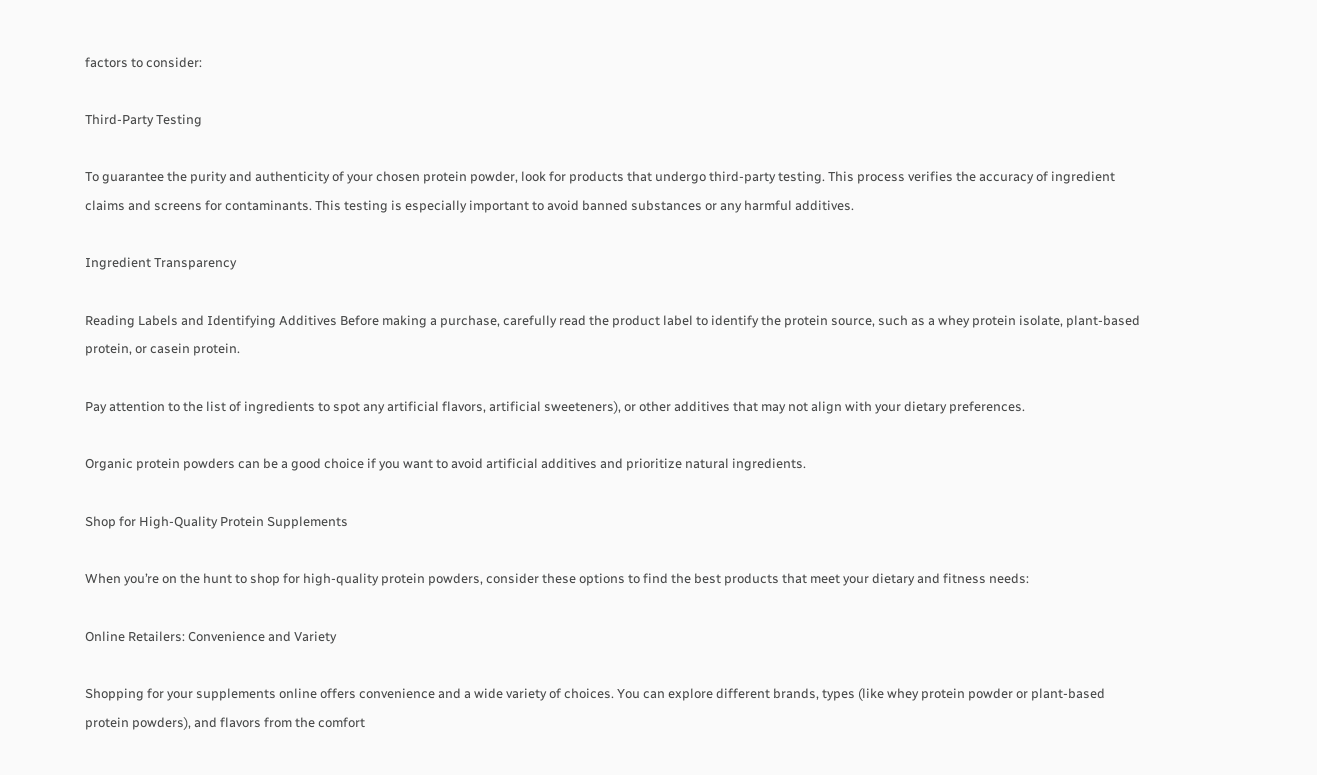factors to consider:

Third-Party Testing

To guarantee the purity and authenticity of your chosen protein powder, look for products that undergo third-party testing. This process verifies the accuracy of ingredient claims and screens for contaminants. This testing is especially important to avoid banned substances or any harmful additives.

Ingredient Transparency

Reading Labels and Identifying Additives Before making a purchase, carefully read the product label to identify the protein source, such as a whey protein isolate, plant-based protein, or casein protein.

Pay attention to the list of ingredients to spot any artificial flavors, artificial sweeteners), or other additives that may not align with your dietary preferences.

Organic protein powders can be a good choice if you want to avoid artificial additives and prioritize natural ingredients.

Shop for High-Quality Protein Supplements

When you’re on the hunt to shop for high-quality protein powders, consider these options to find the best products that meet your dietary and fitness needs:

Online Retailers: Convenience and Variety

Shopping for your supplements online offers convenience and a wide variety of choices. You can explore different brands, types (like whey protein powder or plant-based protein powders), and flavors from the comfort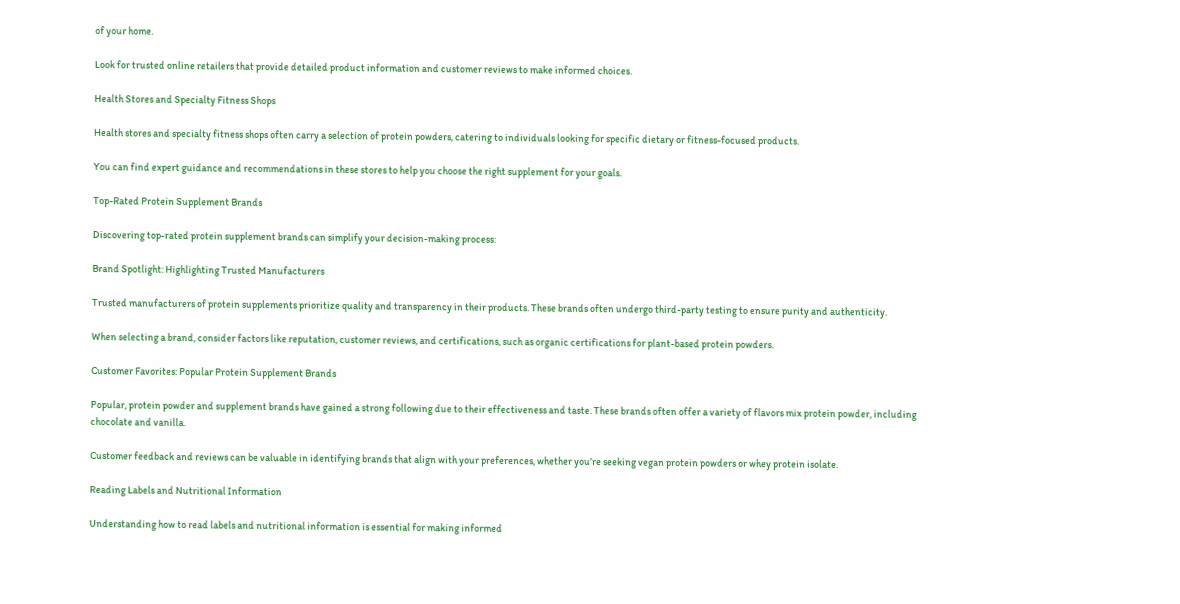of your home.

Look for trusted online retailers that provide detailed product information and customer reviews to make informed choices.

Health Stores and Specialty Fitness Shops

Health stores and specialty fitness shops often carry a selection of protein powders, catering to individuals looking for specific dietary or fitness-focused products.

You can find expert guidance and recommendations in these stores to help you choose the right supplement for your goals.

Top-Rated Protein Supplement Brands

Discovering top-rated protein supplement brands can simplify your decision-making process:

Brand Spotlight: Highlighting Trusted Manufacturers

Trusted manufacturers of protein supplements prioritize quality and transparency in their products. These brands often undergo third-party testing to ensure purity and authenticity.

When selecting a brand, consider factors like reputation, customer reviews, and certifications, such as organic certifications for plant-based protein powders.

Customer Favorites: Popular Protein Supplement Brands

Popular, protein powder and supplement brands have gained a strong following due to their effectiveness and taste. These brands often offer a variety of flavors mix protein powder, including chocolate and vanilla.

Customer feedback and reviews can be valuable in identifying brands that align with your preferences, whether you’re seeking vegan protein powders or whey protein isolate.

Reading Labels and Nutritional Information

Understanding how to read labels and nutritional information is essential for making informed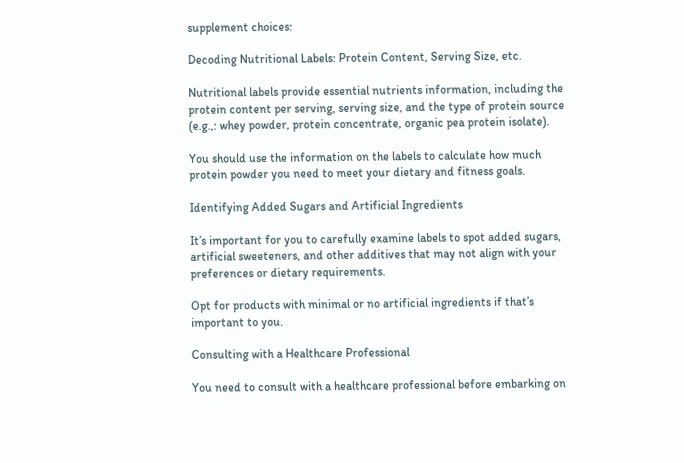supplement choices:

Decoding Nutritional Labels: Protein Content, Serving Size, etc.

Nutritional labels provide essential nutrients information, including the protein content per serving, serving size, and the type of protein source (e.g.,: whey powder, protein concentrate, organic pea protein isolate).

You should use the information on the labels to calculate how much protein powder you need to meet your dietary and fitness goals.

Identifying Added Sugars and Artificial Ingredients

It’s important for you to carefully examine labels to spot added sugars, artificial sweeteners, and other additives that may not align with your preferences or dietary requirements.

Opt for products with minimal or no artificial ingredients if that’s important to you.

Consulting with a Healthcare Professional

You need to consult with a healthcare professional before embarking on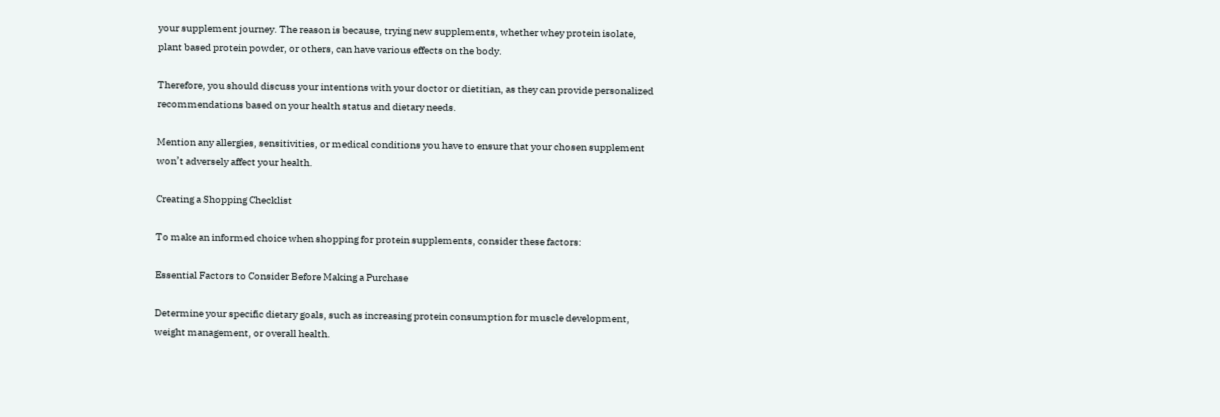your supplement journey. The reason is because, trying new supplements, whether whey protein isolate, plant based protein powder, or others, can have various effects on the body.

Therefore, you should discuss your intentions with your doctor or dietitian, as they can provide personalized recommendations based on your health status and dietary needs.

Mention any allergies, sensitivities, or medical conditions you have to ensure that your chosen supplement won’t adversely affect your health.

Creating a Shopping Checklist

To make an informed choice when shopping for protein supplements, consider these factors:

Essential Factors to Consider Before Making a Purchase

Determine your specific dietary goals, such as increasing protein consumption for muscle development, weight management, or overall health.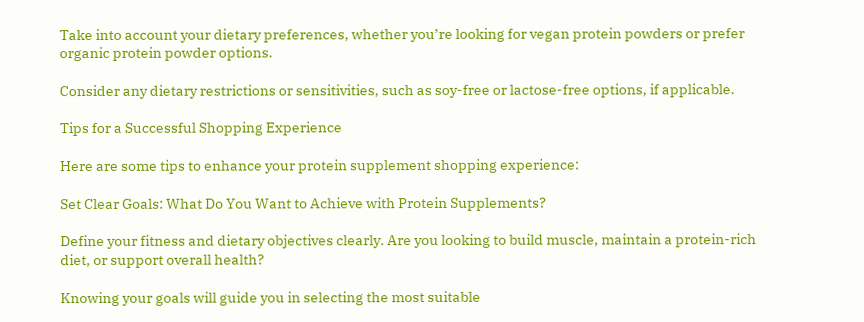Take into account your dietary preferences, whether you’re looking for vegan protein powders or prefer organic protein powder options.

Consider any dietary restrictions or sensitivities, such as soy-free or lactose-free options, if applicable.

Tips for a Successful Shopping Experience

Here are some tips to enhance your protein supplement shopping experience:

Set Clear Goals: What Do You Want to Achieve with Protein Supplements?

Define your fitness and dietary objectives clearly. Are you looking to build muscle, maintain a protein-rich diet, or support overall health?

Knowing your goals will guide you in selecting the most suitable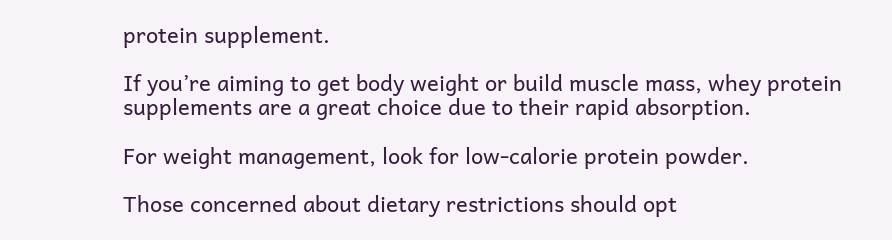protein supplement.

If you’re aiming to get body weight or build muscle mass, whey protein supplements are a great choice due to their rapid absorption.

For weight management, look for low-calorie protein powder.

Those concerned about dietary restrictions should opt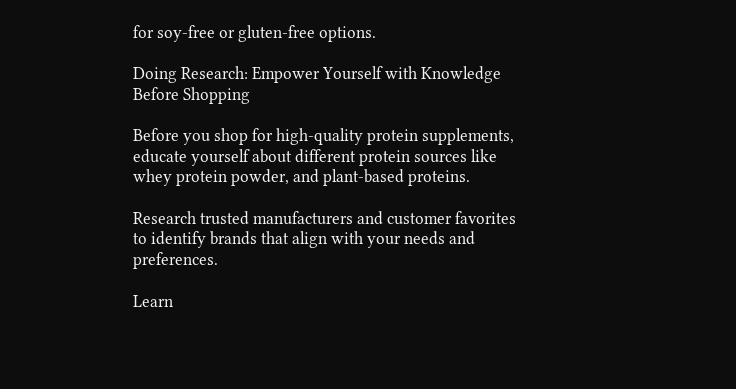for soy-free or gluten-free options.

Doing Research: Empower Yourself with Knowledge Before Shopping

Before you shop for high-quality protein supplements, educate yourself about different protein sources like whey protein powder, and plant-based proteins.

Research trusted manufacturers and customer favorites to identify brands that align with your needs and preferences.

Learn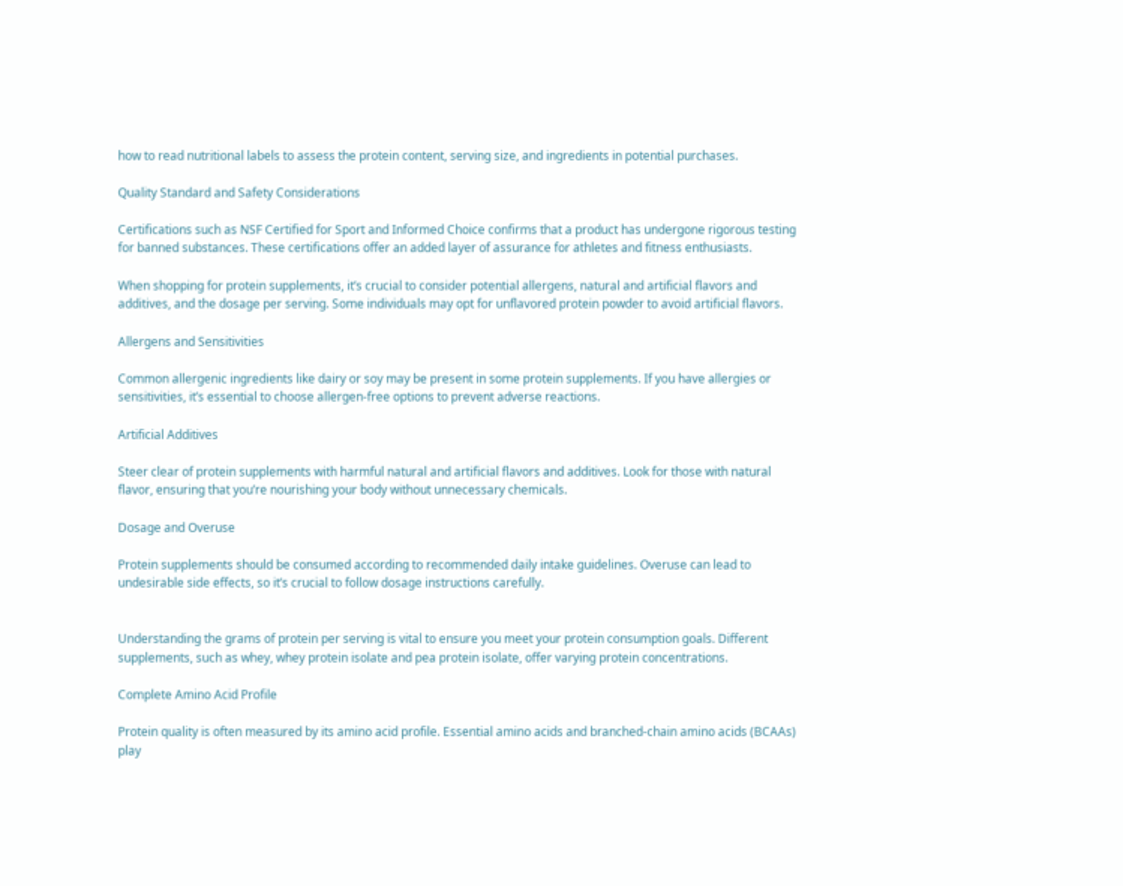how to read nutritional labels to assess the protein content, serving size, and ingredients in potential purchases.

Quality Standard and Safety Considerations

Certifications such as NSF Certified for Sport and Informed Choice confirms that a product has undergone rigorous testing for banned substances. These certifications offer an added layer of assurance for athletes and fitness enthusiasts.

When shopping for protein supplements, it’s crucial to consider potential allergens, natural and artificial flavors and additives, and the dosage per serving. Some individuals may opt for unflavored protein powder to avoid artificial flavors.

Allergens and Sensitivities

Common allergenic ingredients like dairy or soy may be present in some protein supplements. If you have allergies or sensitivities, it’s essential to choose allergen-free options to prevent adverse reactions.

Artificial Additives

Steer clear of protein supplements with harmful natural and artificial flavors and additives. Look for those with natural flavor, ensuring that you’re nourishing your body without unnecessary chemicals.

Dosage and Overuse

Protein supplements should be consumed according to recommended daily intake guidelines. Overuse can lead to undesirable side effects, so it’s crucial to follow dosage instructions carefully.


Understanding the grams of protein per serving is vital to ensure you meet your protein consumption goals. Different supplements, such as whey, whey protein isolate and pea protein isolate, offer varying protein concentrations.

Complete Amino Acid Profile

Protein quality is often measured by its amino acid profile. Essential amino acids and branched-chain amino acids (BCAAs) play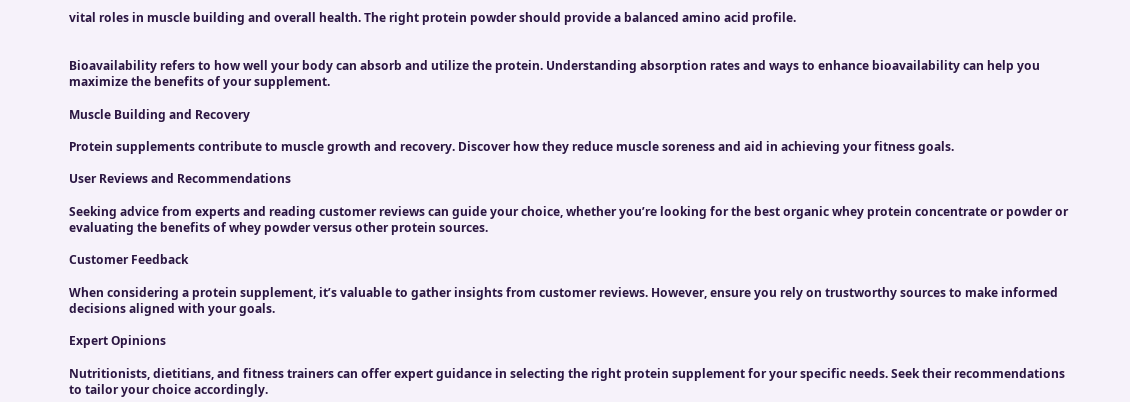vital roles in muscle building and overall health. The right protein powder should provide a balanced amino acid profile.


Bioavailability refers to how well your body can absorb and utilize the protein. Understanding absorption rates and ways to enhance bioavailability can help you maximize the benefits of your supplement.

Muscle Building and Recovery

Protein supplements contribute to muscle growth and recovery. Discover how they reduce muscle soreness and aid in achieving your fitness goals.

User Reviews and Recommendations

Seeking advice from experts and reading customer reviews can guide your choice, whether you’re looking for the best organic whey protein concentrate or powder or evaluating the benefits of whey powder versus other protein sources.

Customer Feedback

When considering a protein supplement, it’s valuable to gather insights from customer reviews. However, ensure you rely on trustworthy sources to make informed decisions aligned with your goals.

Expert Opinions

Nutritionists, dietitians, and fitness trainers can offer expert guidance in selecting the right protein supplement for your specific needs. Seek their recommendations to tailor your choice accordingly.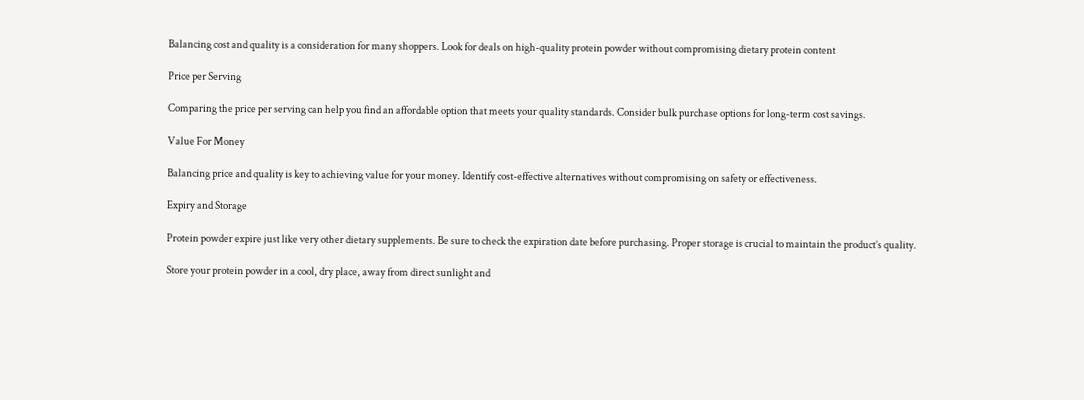Balancing cost and quality is a consideration for many shoppers. Look for deals on high-quality protein powder without compromising dietary protein content

Price per Serving

Comparing the price per serving can help you find an affordable option that meets your quality standards. Consider bulk purchase options for long-term cost savings.

Value For Money

Balancing price and quality is key to achieving value for your money. Identify cost-effective alternatives without compromising on safety or effectiveness.

Expiry and Storage

Protein powder expire just like very other dietary supplements. Be sure to check the expiration date before purchasing. Proper storage is crucial to maintain the product’s quality.

Store your protein powder in a cool, dry place, away from direct sunlight and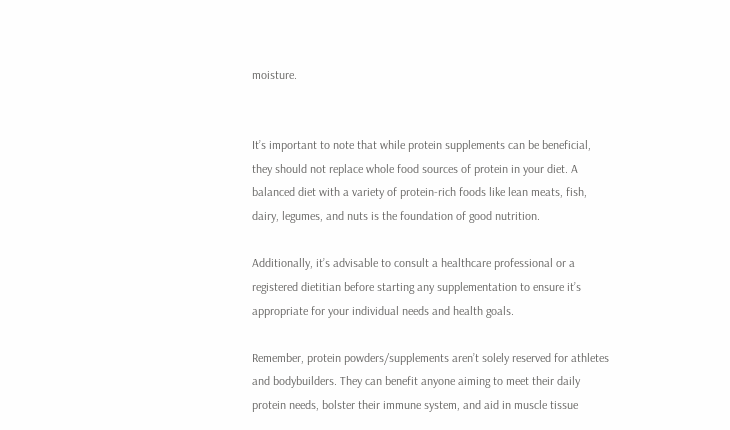moisture.


It’s important to note that while protein supplements can be beneficial, they should not replace whole food sources of protein in your diet. A balanced diet with a variety of protein-rich foods like lean meats, fish, dairy, legumes, and nuts is the foundation of good nutrition.

Additionally, it’s advisable to consult a healthcare professional or a registered dietitian before starting any supplementation to ensure it’s appropriate for your individual needs and health goals.

Remember, protein powders/supplements aren’t solely reserved for athletes and bodybuilders. They can benefit anyone aiming to meet their daily protein needs, bolster their immune system, and aid in muscle tissue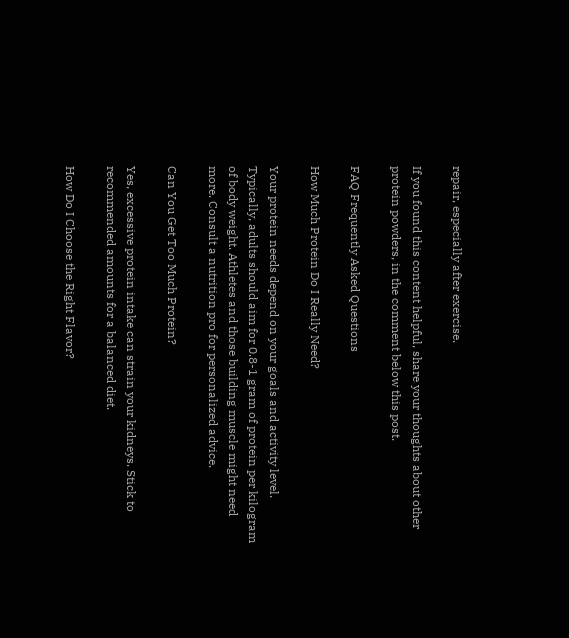repair, especially after exercise.

If you found this content helpful, share your thoughts about other protein powders, in the comment below this post.

FAQ Frequently Asked Questions

How Much Protein Do I Really Need?

Your protein needs depend on your goals and activity level. Typically, adults should aim for 0.8-1 gram of protein per kilogram of body weight. Athletes and those building muscle might need more. Consult a nutrition pro for personalized advice.

Can You Get Too Much Protein?

Yes, excessive protein intake can strain your kidneys. Stick to recommended amounts for a balanced diet.

How Do I Choose the Right Flavor?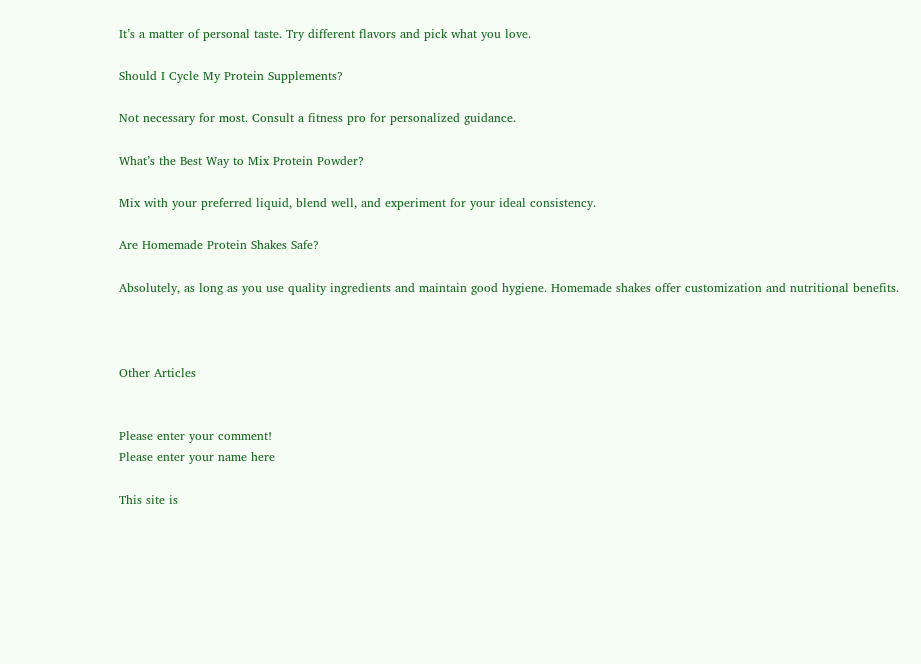It’s a matter of personal taste. Try different flavors and pick what you love.

Should I Cycle My Protein Supplements?

Not necessary for most. Consult a fitness pro for personalized guidance.

What’s the Best Way to Mix Protein Powder?

Mix with your preferred liquid, blend well, and experiment for your ideal consistency.

Are Homemade Protein Shakes Safe?

Absolutely, as long as you use quality ingredients and maintain good hygiene. Homemade shakes offer customization and nutritional benefits.



Other Articles


Please enter your comment!
Please enter your name here

This site is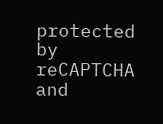protected by reCAPTCHA and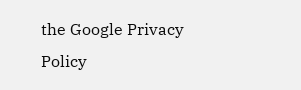the Google Privacy Policy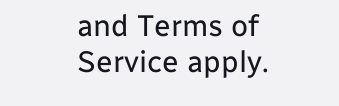and Terms of Service apply.